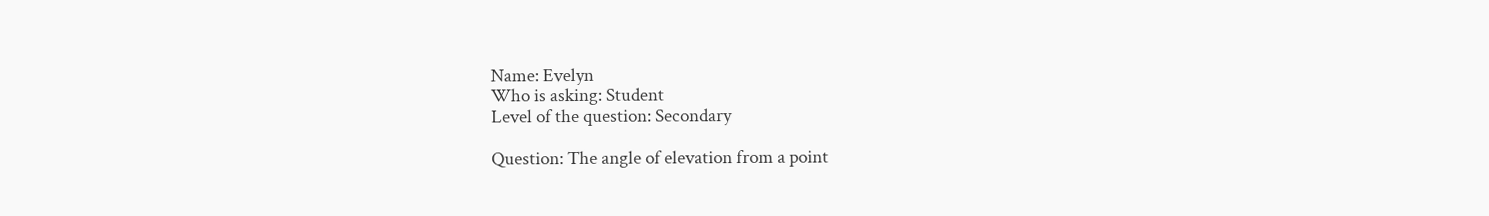Name: Evelyn
Who is asking: Student
Level of the question: Secondary

Question: The angle of elevation from a point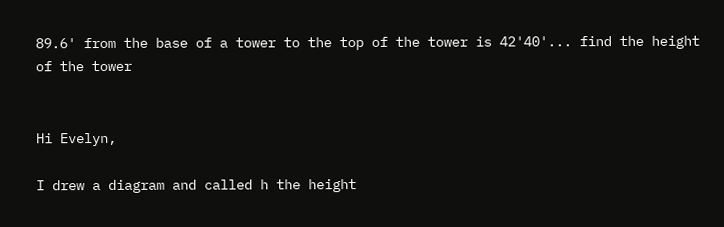89.6' from the base of a tower to the top of the tower is 42'40'... find the height of the tower


Hi Evelyn,

I drew a diagram and called h the height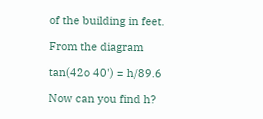of the building in feet.

From the diagram

tan(42o 40') = h/89.6

Now can you find h?